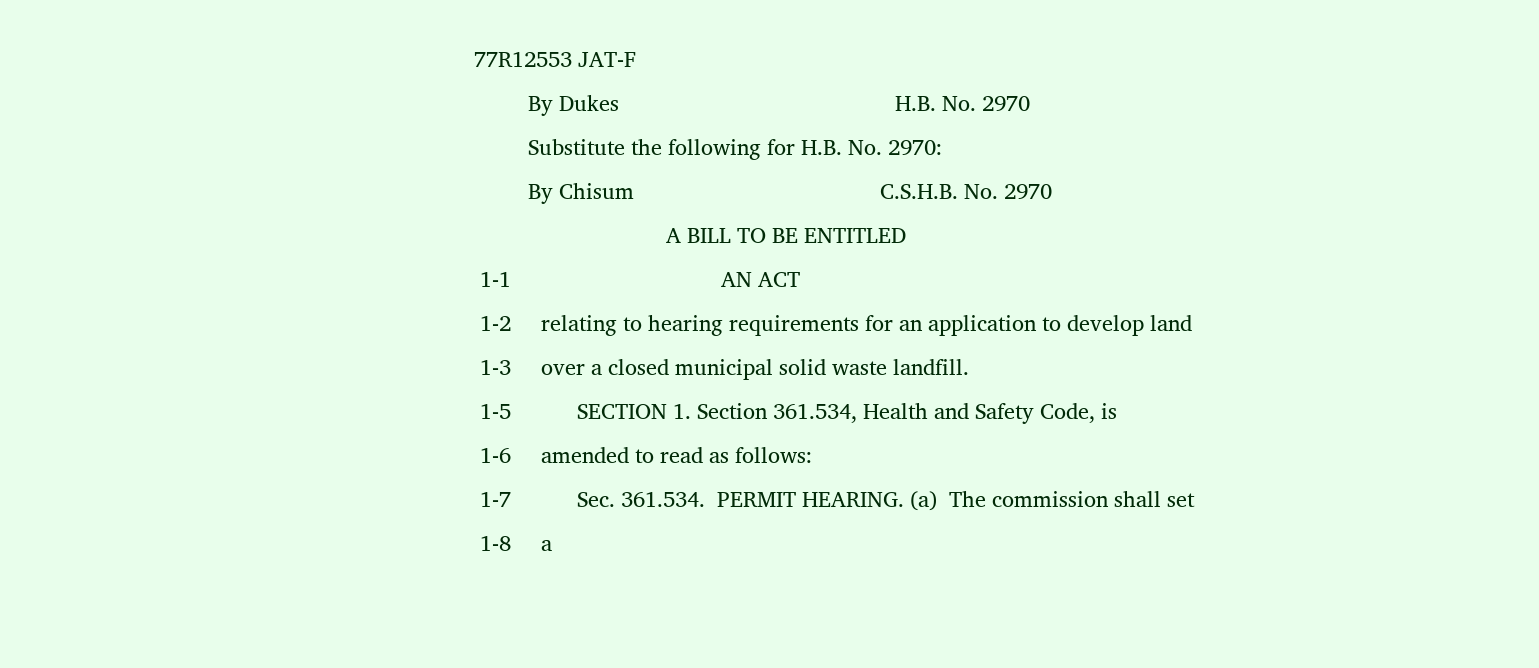77R12553 JAT-F
         By Dukes                                              H.B. No. 2970
         Substitute the following for H.B. No. 2970:
         By Chisum                                         C.S.H.B. No. 2970
                                A BILL TO BE ENTITLED
 1-1                                   AN ACT
 1-2     relating to hearing requirements for an application to develop land
 1-3     over a closed municipal solid waste landfill.
 1-5           SECTION 1. Section 361.534, Health and Safety Code, is
 1-6     amended to read as follows:
 1-7           Sec. 361.534.  PERMIT HEARING. (a)  The commission shall set
 1-8     a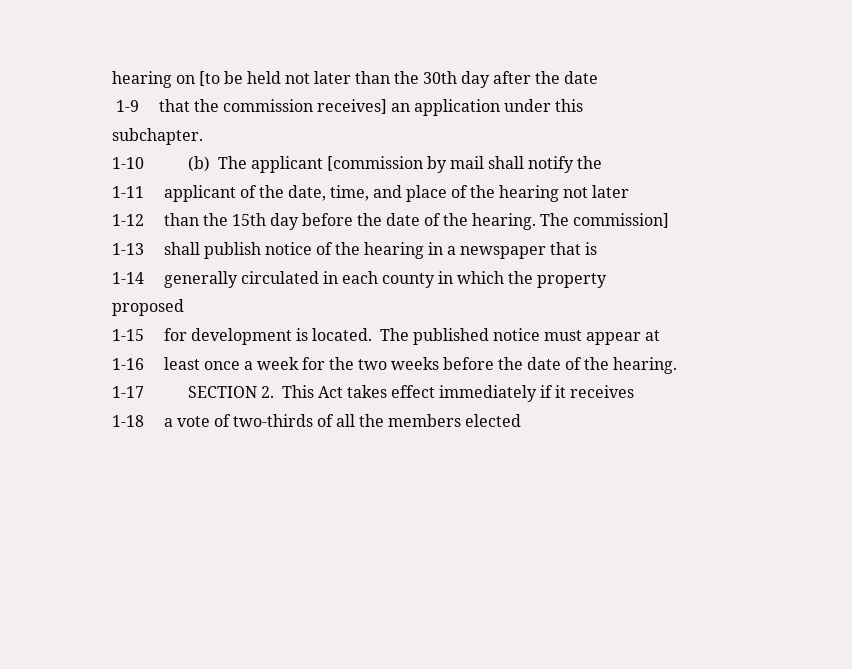hearing on [to be held not later than the 30th day after the date
 1-9     that the commission receives] an application under this subchapter.
1-10           (b)  The applicant [commission by mail shall notify the
1-11     applicant of the date, time, and place of the hearing not later
1-12     than the 15th day before the date of the hearing. The commission]
1-13     shall publish notice of the hearing in a newspaper that is
1-14     generally circulated in each county in which the property proposed
1-15     for development is located.  The published notice must appear at
1-16     least once a week for the two weeks before the date of the hearing.
1-17           SECTION 2.  This Act takes effect immediately if it receives
1-18     a vote of two-thirds of all the members elected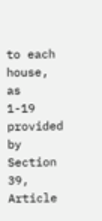to each house, as
1-19     provided by Section 39, Article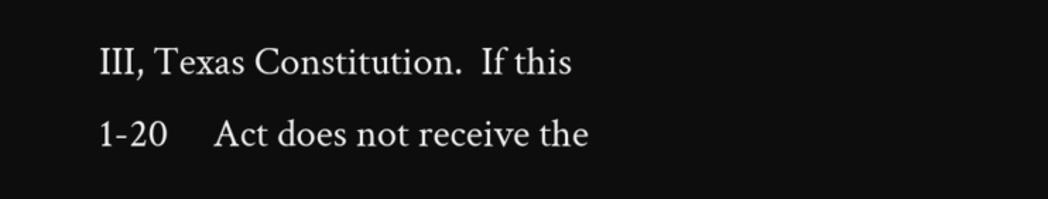III, Texas Constitution.  If this
1-20     Act does not receive the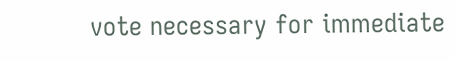vote necessary for immediate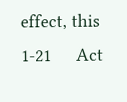effect, this
1-21     Act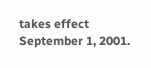takes effect September 1, 2001.